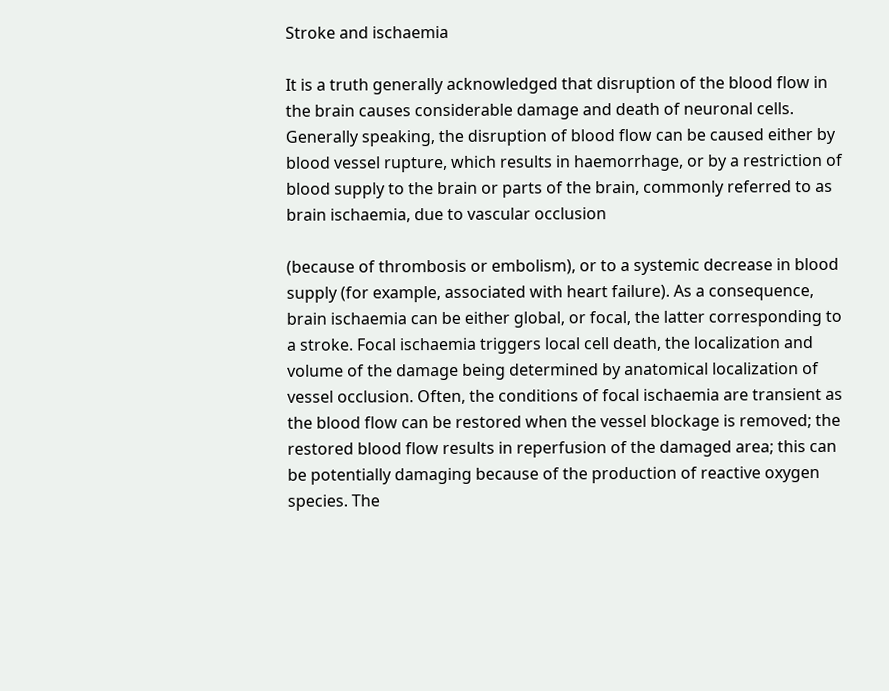Stroke and ischaemia

It is a truth generally acknowledged that disruption of the blood flow in the brain causes considerable damage and death of neuronal cells. Generally speaking, the disruption of blood flow can be caused either by blood vessel rupture, which results in haemorrhage, or by a restriction of blood supply to the brain or parts of the brain, commonly referred to as brain ischaemia, due to vascular occlusion

(because of thrombosis or embolism), or to a systemic decrease in blood supply (for example, associated with heart failure). As a consequence, brain ischaemia can be either global, or focal, the latter corresponding to a stroke. Focal ischaemia triggers local cell death, the localization and volume of the damage being determined by anatomical localization of vessel occlusion. Often, the conditions of focal ischaemia are transient as the blood flow can be restored when the vessel blockage is removed; the restored blood flow results in reperfusion of the damaged area; this can be potentially damaging because of the production of reactive oxygen species. The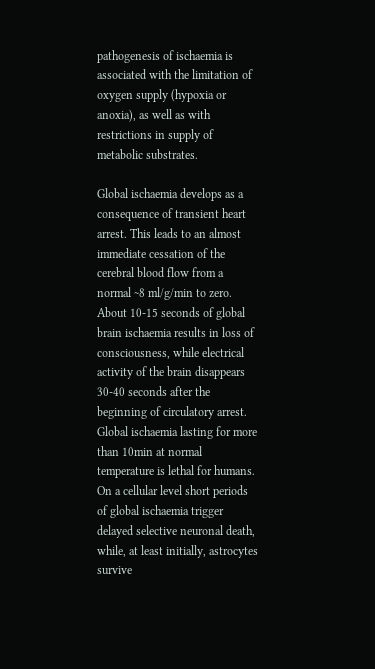pathogenesis of ischaemia is associated with the limitation of oxygen supply (hypoxia or anoxia), as well as with restrictions in supply of metabolic substrates.

Global ischaemia develops as a consequence of transient heart arrest. This leads to an almost immediate cessation of the cerebral blood flow from a normal ~8 ml/g/min to zero. About 10-15 seconds of global brain ischaemia results in loss of consciousness, while electrical activity of the brain disappears 30-40 seconds after the beginning of circulatory arrest. Global ischaemia lasting for more than 10min at normal temperature is lethal for humans. On a cellular level short periods of global ischaemia trigger delayed selective neuronal death, while, at least initially, astrocytes survive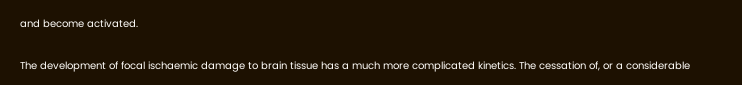and become activated.

The development of focal ischaemic damage to brain tissue has a much more complicated kinetics. The cessation of, or a considerable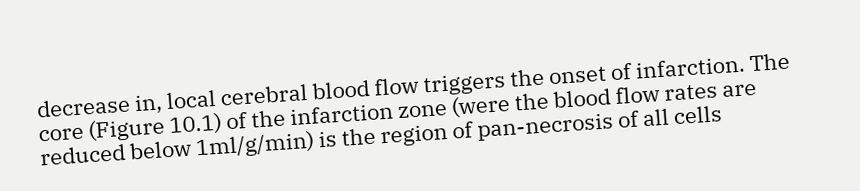decrease in, local cerebral blood flow triggers the onset of infarction. The core (Figure 10.1) of the infarction zone (were the blood flow rates are reduced below 1ml/g/min) is the region of pan-necrosis of all cells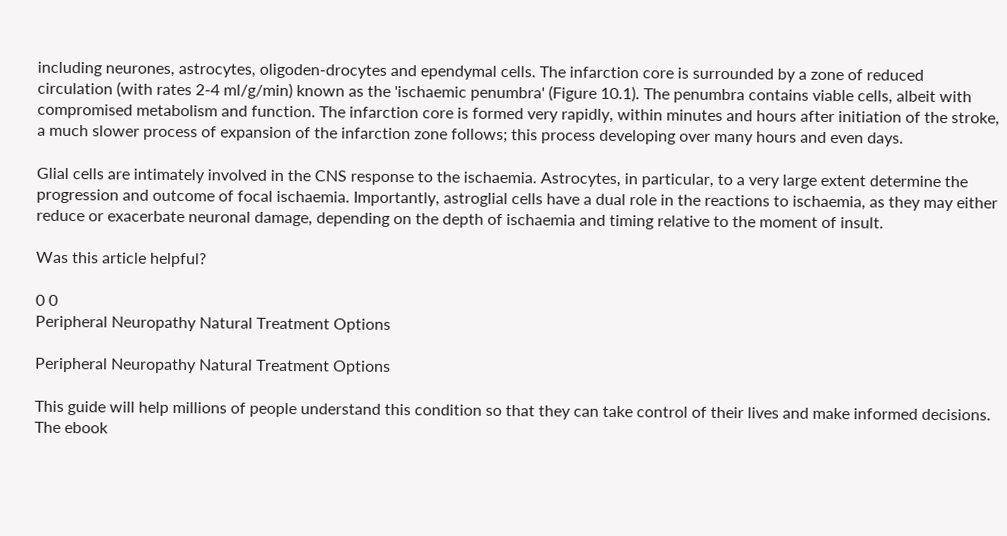including neurones, astrocytes, oligoden-drocytes and ependymal cells. The infarction core is surrounded by a zone of reduced circulation (with rates 2-4 ml/g/min) known as the 'ischaemic penumbra' (Figure 10.1). The penumbra contains viable cells, albeit with compromised metabolism and function. The infarction core is formed very rapidly, within minutes and hours after initiation of the stroke, a much slower process of expansion of the infarction zone follows; this process developing over many hours and even days.

Glial cells are intimately involved in the CNS response to the ischaemia. Astrocytes, in particular, to a very large extent determine the progression and outcome of focal ischaemia. Importantly, astroglial cells have a dual role in the reactions to ischaemia, as they may either reduce or exacerbate neuronal damage, depending on the depth of ischaemia and timing relative to the moment of insult.

Was this article helpful?

0 0
Peripheral Neuropathy Natural Treatment Options

Peripheral Neuropathy Natural Treatment Options

This guide will help millions of people understand this condition so that they can take control of their lives and make informed decisions. The ebook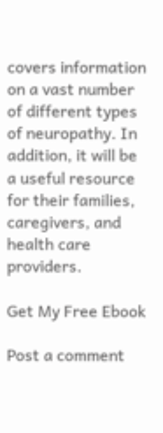covers information on a vast number of different types of neuropathy. In addition, it will be a useful resource for their families, caregivers, and health care providers.

Get My Free Ebook

Post a comment